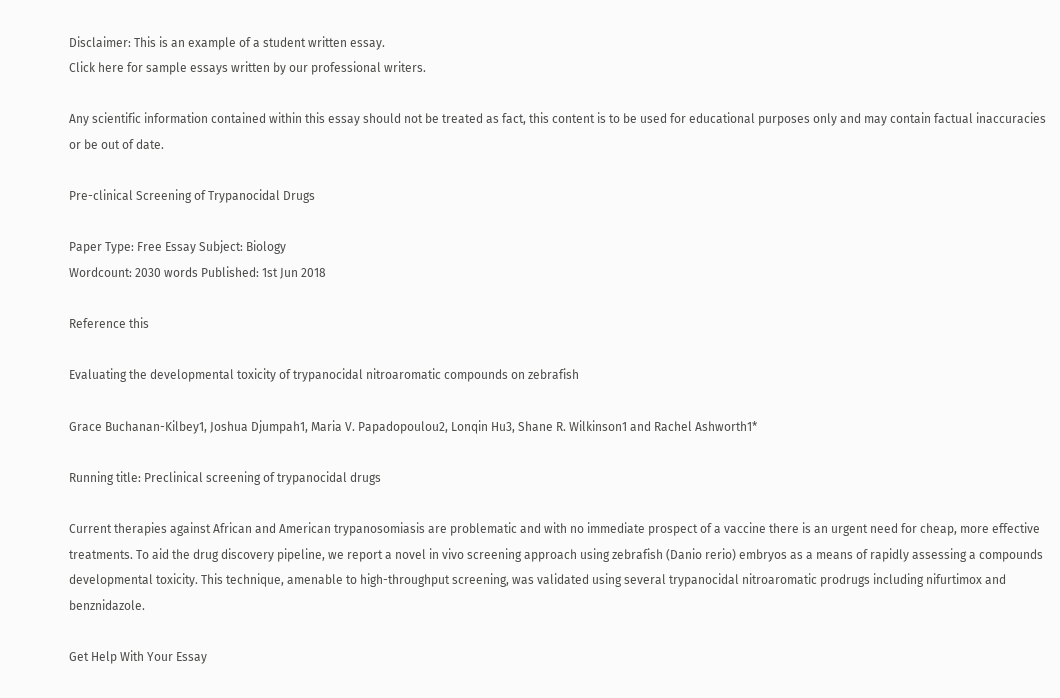Disclaimer: This is an example of a student written essay.
Click here for sample essays written by our professional writers.

Any scientific information contained within this essay should not be treated as fact, this content is to be used for educational purposes only and may contain factual inaccuracies or be out of date.

Pre-clinical Screening of Trypanocidal Drugs

Paper Type: Free Essay Subject: Biology
Wordcount: 2030 words Published: 1st Jun 2018

Reference this

Evaluating the developmental toxicity of trypanocidal nitroaromatic compounds on zebrafish

Grace Buchanan-Kilbey1, Joshua Djumpah1, Maria V. Papadopoulou2, Lonqin Hu3, Shane R. Wilkinson1 and Rachel Ashworth1*

Running title: Preclinical screening of trypanocidal drugs

Current therapies against African and American trypanosomiasis are problematic and with no immediate prospect of a vaccine there is an urgent need for cheap, more effective treatments. To aid the drug discovery pipeline, we report a novel in vivo screening approach using zebrafish (Danio rerio) embryos as a means of rapidly assessing a compounds developmental toxicity. This technique, amenable to high-throughput screening, was validated using several trypanocidal nitroaromatic prodrugs including nifurtimox and benznidazole.

Get Help With Your Essay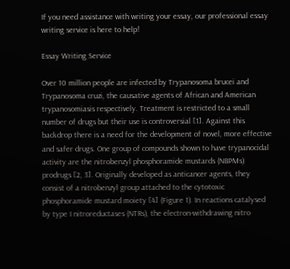If you need assistance with writing your essay, our professional essay writing service is here to help!

Essay Writing Service

Over 10 million people are infected by Trypanosoma brucei and Trypanosoma cruzi, the causative agents of African and American trypanosomiasis respectively. Treatment is restricted to a small number of drugs but their use is controversial [1]. Against this backdrop there is a need for the development of novel, more effective and safer drugs. One group of compounds shown to have trypanocidal activity are the nitrobenzyl phosphoramide mustards (NBPMs) prodrugs [2, 3]. Originally developed as anticancer agents, they consist of a nitrobenzyl group attached to the cytotoxic phosphoramide mustard moiety [4] (Figure 1). In reactions catalysed by type I nitroreductases (NTRs), the electron-withdrawing nitro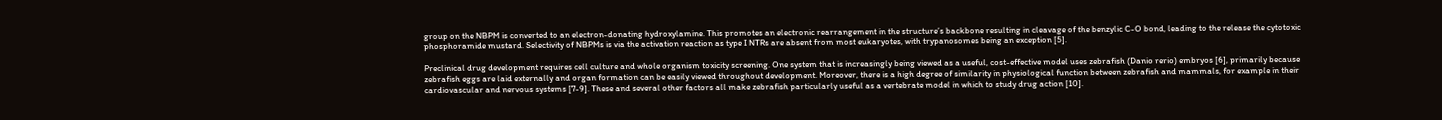group on the NBPM is converted to an electron-donating hydroxylamine. This promotes an electronic rearrangement in the structure’s backbone resulting in cleavage of the benzylic C-O bond, leading to the release the cytotoxic phosphoramide mustard. Selectivity of NBPMs is via the activation reaction as type I NTRs are absent from most eukaryotes, with trypanosomes being an exception [5].

Preclinical drug development requires cell culture and whole organism toxicity screening. One system that is increasingly being viewed as a useful, cost-effective model uses zebrafish (Danio rerio) embryos [6], primarily because zebrafish eggs are laid externally and organ formation can be easily viewed throughout development. Moreover, there is a high degree of similarity in physiological function between zebrafish and mammals, for example in their cardiovascular and nervous systems [7-9]. These and several other factors all make zebrafish particularly useful as a vertebrate model in which to study drug action [10].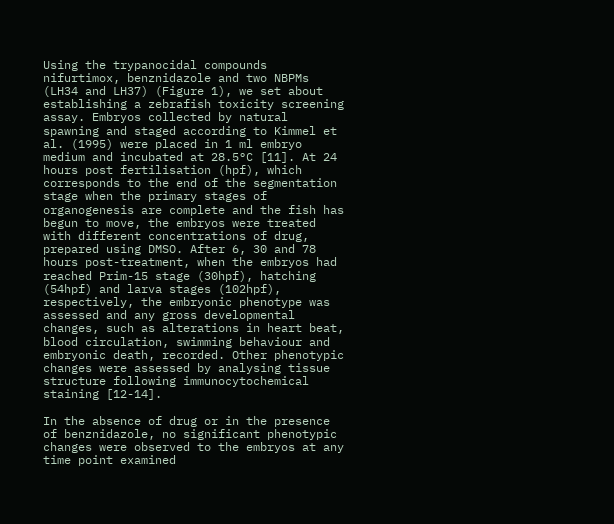Using the trypanocidal compounds nifurtimox, benznidazole and two NBPMs (LH34 and LH37) (Figure 1), we set about establishing a zebrafish toxicity screening assay. Embryos collected by natural spawning and staged according to Kimmel et al. (1995) were placed in 1 ml embryo medium and incubated at 28.5°C [11]. At 24 hours post fertilisation (hpf), which corresponds to the end of the segmentation stage when the primary stages of organogenesis are complete and the fish has begun to move, the embryos were treated with different concentrations of drug, prepared using DMSO. After 6, 30 and 78 hours post-treatment, when the embryos had reached Prim-15 stage (30hpf), hatching (54hpf) and larva stages (102hpf), respectively, the embryonic phenotype was assessed and any gross developmental changes, such as alterations in heart beat, blood circulation, swimming behaviour and embryonic death, recorded. Other phenotypic changes were assessed by analysing tissue structure following immunocytochemical staining [12-14].

In the absence of drug or in the presence of benznidazole, no significant phenotypic changes were observed to the embryos at any time point examined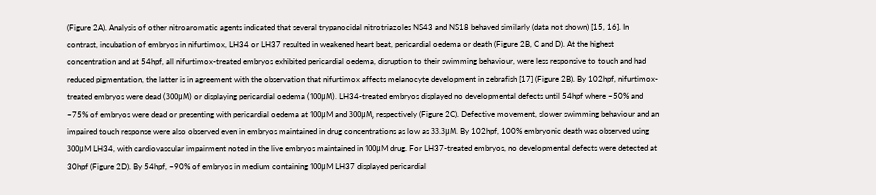(Figure 2A). Analysis of other nitroaromatic agents indicated that several trypanocidal nitrotriazoles NS43 and NS18 behaved similarly (data not shown) [15, 16]. In contrast, incubation of embryos in nifurtimox, LH34 or LH37 resulted in weakened heart beat, pericardial oedema or death (Figure 2B, C and D). At the highest concentration and at 54hpf, all nifurtimox-treated embryos exhibited pericardial oedema, disruption to their swimming behaviour, were less responsive to touch and had reduced pigmentation, the latter is in agreement with the observation that nifurtimox affects melanocyte development in zebrafish [17] (Figure 2B). By 102hpf, nifurtimox-treated embryos were dead (300μM) or displaying pericardial oedema (100μM). LH34-treated embryos displayed no developmental defects until 54hpf where ~50% and ~75% of embryos were dead or presenting with pericardial oedema at 100μM and 300μM, respectively (Figure 2C). Defective movement, slower swimming behaviour and an impaired touch response were also observed even in embryos maintained in drug concentrations as low as 33.3μM. By 102hpf, 100% embryonic death was observed using 300μM LH34, with cardiovascular impairment noted in the live embryos maintained in 100μM drug. For LH37-treated embryos, no developmental defects were detected at 30hpf (Figure 2D). By 54hpf, ~90% of embryos in medium containing 100μM LH37 displayed pericardial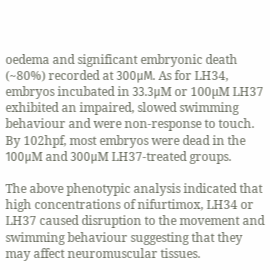oedema and significant embryonic death (~80%) recorded at 300μM. As for LH34, embryos incubated in 33.3μM or 100µM LH37 exhibited an impaired, slowed swimming behaviour and were non-response to touch. By 102hpf, most embryos were dead in the 100μM and 300μM LH37-treated groups.

The above phenotypic analysis indicated that high concentrations of nifurtimox, LH34 or LH37 caused disruption to the movement and swimming behaviour suggesting that they may affect neuromuscular tissues.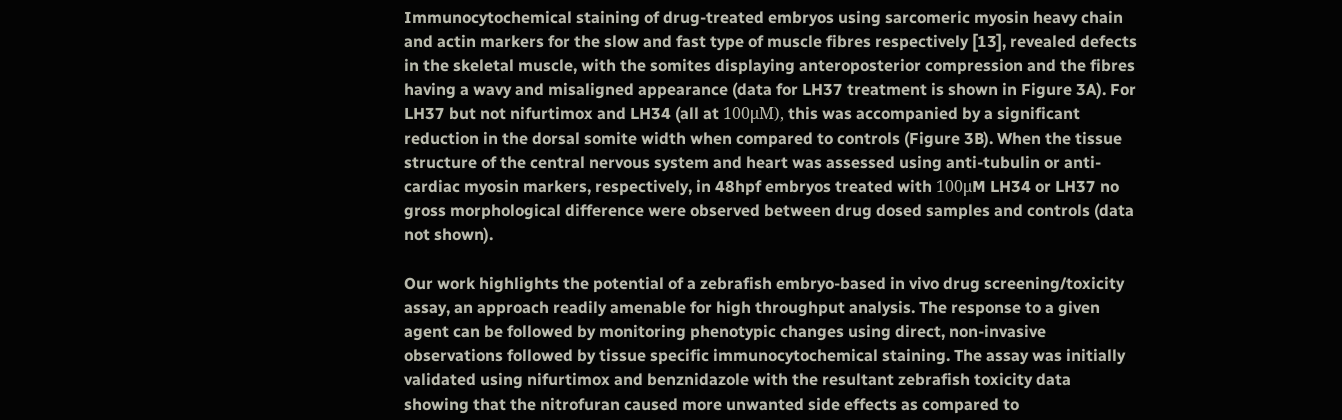Immunocytochemical staining of drug-treated embryos using sarcomeric myosin heavy chain and actin markers for the slow and fast type of muscle fibres respectively [13], revealed defects in the skeletal muscle, with the somites displaying anteroposterior compression and the fibres having a wavy and misaligned appearance (data for LH37 treatment is shown in Figure 3A). For LH37 but not nifurtimox and LH34 (all at 100μM), this was accompanied by a significant reduction in the dorsal somite width when compared to controls (Figure 3B). When the tissue structure of the central nervous system and heart was assessed using anti-tubulin or anti-cardiac myosin markers, respectively, in 48hpf embryos treated with 100μM LH34 or LH37 no gross morphological difference were observed between drug dosed samples and controls (data not shown).

Our work highlights the potential of a zebrafish embryo-based in vivo drug screening/toxicity assay, an approach readily amenable for high throughput analysis. The response to a given agent can be followed by monitoring phenotypic changes using direct, non-invasive observations followed by tissue specific immunocytochemical staining. The assay was initially validated using nifurtimox and benznidazole with the resultant zebrafish toxicity data showing that the nitrofuran caused more unwanted side effects as compared to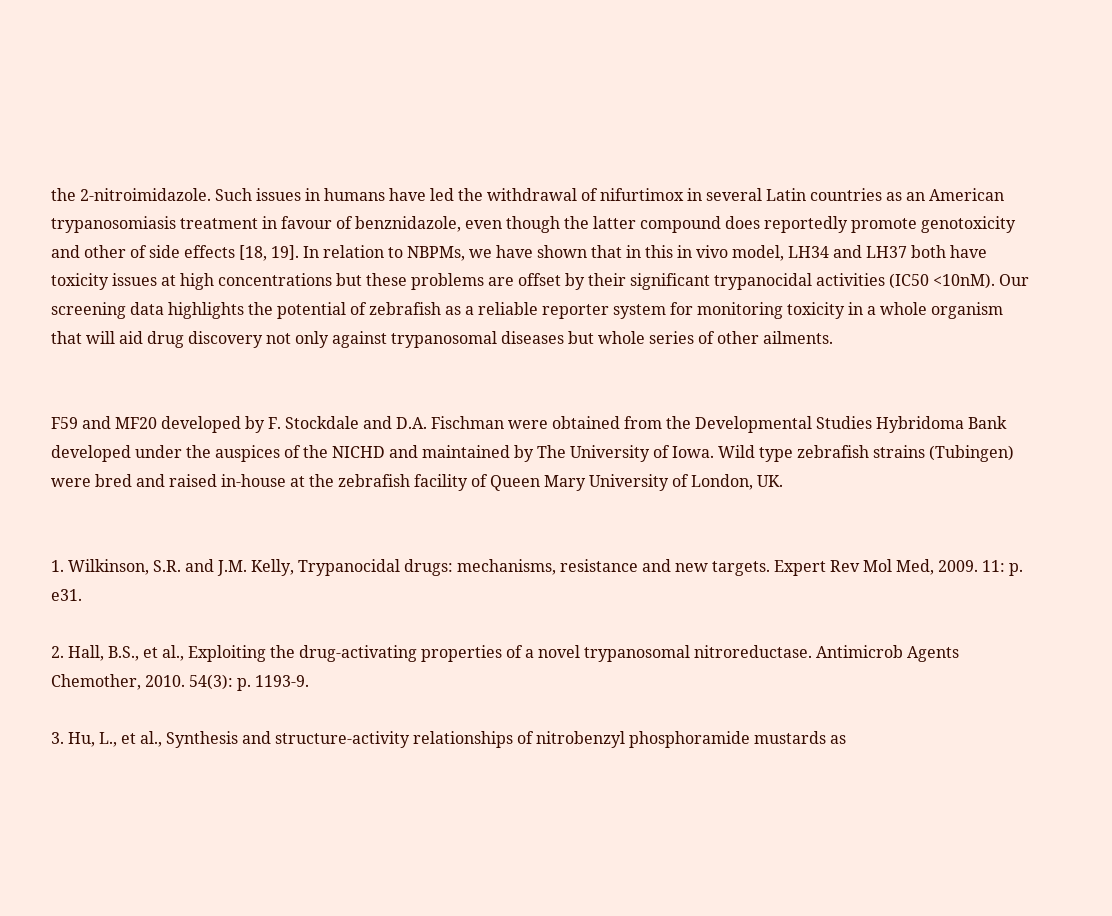the 2-nitroimidazole. Such issues in humans have led the withdrawal of nifurtimox in several Latin countries as an American trypanosomiasis treatment in favour of benznidazole, even though the latter compound does reportedly promote genotoxicity and other of side effects [18, 19]. In relation to NBPMs, we have shown that in this in vivo model, LH34 and LH37 both have toxicity issues at high concentrations but these problems are offset by their significant trypanocidal activities (IC50 <10nM). Our screening data highlights the potential of zebrafish as a reliable reporter system for monitoring toxicity in a whole organism that will aid drug discovery not only against trypanosomal diseases but whole series of other ailments.


F59 and MF20 developed by F. Stockdale and D.A. Fischman were obtained from the Developmental Studies Hybridoma Bank developed under the auspices of the NICHD and maintained by The University of Iowa. Wild type zebrafish strains (Tubingen) were bred and raised in-house at the zebrafish facility of Queen Mary University of London, UK.


1. Wilkinson, S.R. and J.M. Kelly, Trypanocidal drugs: mechanisms, resistance and new targets. Expert Rev Mol Med, 2009. 11: p. e31.

2. Hall, B.S., et al., Exploiting the drug-activating properties of a novel trypanosomal nitroreductase. Antimicrob Agents Chemother, 2010. 54(3): p. 1193-9.

3. Hu, L., et al., Synthesis and structure-activity relationships of nitrobenzyl phosphoramide mustards as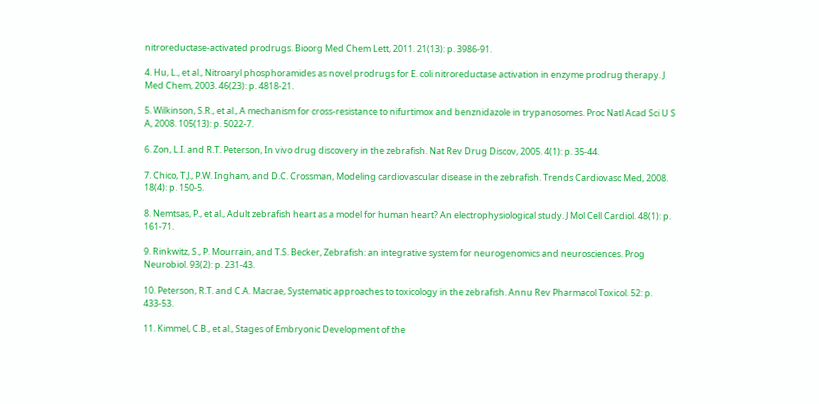nitroreductase-activated prodrugs. Bioorg Med Chem Lett, 2011. 21(13): p. 3986-91.

4. Hu, L., et al., Nitroaryl phosphoramides as novel prodrugs for E. coli nitroreductase activation in enzyme prodrug therapy. J Med Chem, 2003. 46(23): p. 4818-21.

5. Wilkinson, S.R., et al., A mechanism for cross-resistance to nifurtimox and benznidazole in trypanosomes. Proc Natl Acad Sci U S A, 2008. 105(13): p. 5022-7.

6. Zon, L.I. and R.T. Peterson, In vivo drug discovery in the zebrafish. Nat Rev Drug Discov, 2005. 4(1): p. 35-44.

7. Chico, T.J., P.W. Ingham, and D.C. Crossman, Modeling cardiovascular disease in the zebrafish. Trends Cardiovasc Med, 2008. 18(4): p. 150-5.

8. Nemtsas, P., et al., Adult zebrafish heart as a model for human heart? An electrophysiological study. J Mol Cell Cardiol. 48(1): p. 161-71.

9. Rinkwitz, S., P. Mourrain, and T.S. Becker, Zebrafish: an integrative system for neurogenomics and neurosciences. Prog Neurobiol. 93(2): p. 231-43.

10. Peterson, R.T. and C.A. Macrae, Systematic approaches to toxicology in the zebrafish. Annu Rev Pharmacol Toxicol. 52: p. 433-53.

11. Kimmel, C.B., et al., Stages of Embryonic Development of the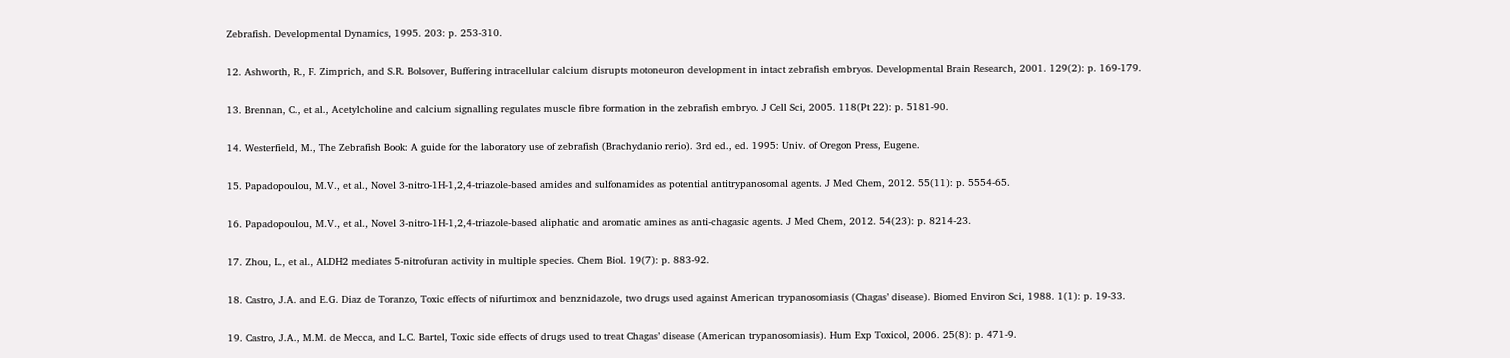Zebrafish. Developmental Dynamics, 1995. 203: p. 253-310.

12. Ashworth, R., F. Zimprich, and S.R. Bolsover, Buffering intracellular calcium disrupts motoneuron development in intact zebrafish embryos. Developmental Brain Research, 2001. 129(2): p. 169-179.

13. Brennan, C., et al., Acetylcholine and calcium signalling regulates muscle fibre formation in the zebrafish embryo. J Cell Sci, 2005. 118(Pt 22): p. 5181-90.

14. Westerfield, M., The Zebrafish Book: A guide for the laboratory use of zebrafish (Brachydanio rerio). 3rd ed., ed. 1995: Univ. of Oregon Press, Eugene.

15. Papadopoulou, M.V., et al., Novel 3-nitro-1H-1,2,4-triazole-based amides and sulfonamides as potential antitrypanosomal agents. J Med Chem, 2012. 55(11): p. 5554-65.

16. Papadopoulou, M.V., et al., Novel 3-nitro-1H-1,2,4-triazole-based aliphatic and aromatic amines as anti-chagasic agents. J Med Chem, 2012. 54(23): p. 8214-23.

17. Zhou, L., et al., ALDH2 mediates 5-nitrofuran activity in multiple species. Chem Biol. 19(7): p. 883-92.

18. Castro, J.A. and E.G. Diaz de Toranzo, Toxic effects of nifurtimox and benznidazole, two drugs used against American trypanosomiasis (Chagas’ disease). Biomed Environ Sci, 1988. 1(1): p. 19-33.

19. Castro, J.A., M.M. de Mecca, and L.C. Bartel, Toxic side effects of drugs used to treat Chagas’ disease (American trypanosomiasis). Hum Exp Toxicol, 2006. 25(8): p. 471-9.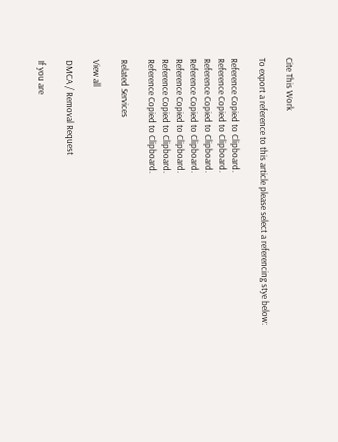Cite This Work

To export a reference to this article please select a referencing stye below:

Reference Copied to Clipboard.
Reference Copied to Clipboard.
Reference Copied to Clipboard.
Reference Copied to Clipboard.
Reference Copied to Clipboard.
Reference Copied to Clipboard.
Reference Copied to Clipboard.

Related Services

View all

DMCA / Removal Request

If you are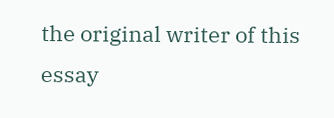the original writer of this essay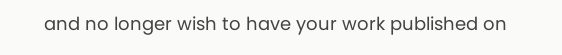and no longer wish to have your work published on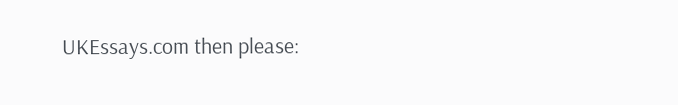UKEssays.com then please: